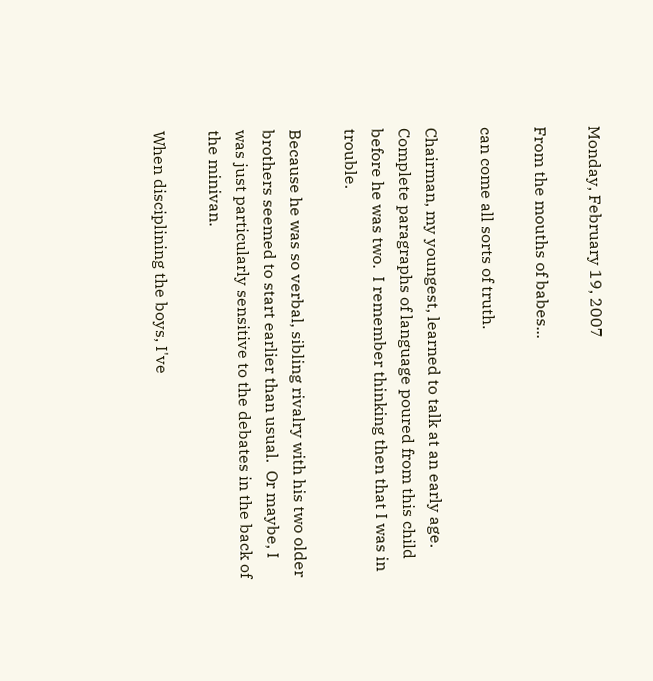Monday, February 19, 2007

From the mouths of babes...

can come all sorts of truth.

Chairman, my youngest, learned to talk at an early age.  Complete paragraphs of language poured from this child before he was two.  I remember thinking then that I was in trouble.

Because he was so verbal, sibling rivalry with his two older brothers seemed to start earlier than usual.  Or maybe, I was just particularly sensitive to the debates in the back of the minivan.

When disciplining the boys, I've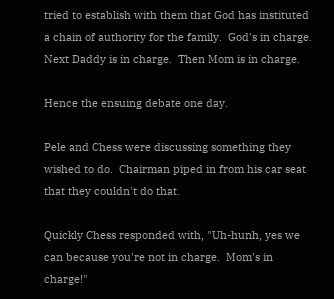tried to establish with them that God has instituted a chain of authority for the family.  God's in charge.  Next Daddy is in charge.  Then Mom is in charge.

Hence the ensuing debate one day.

Pele and Chess were discussing something they wished to do.  Chairman piped in from his car seat that they couldn't do that.

Quickly Chess responded with, "Uh-hunh, yes we can because you're not in charge.  Mom's in charge!"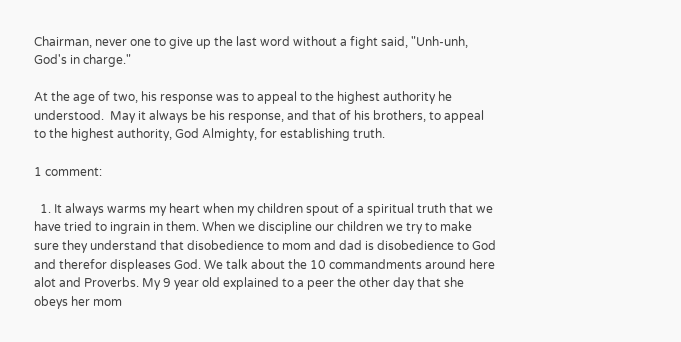Chairman, never one to give up the last word without a fight said, "Unh-unh, God's in charge."

At the age of two, his response was to appeal to the highest authority he understood.  May it always be his response, and that of his brothers, to appeal to the highest authority, God Almighty, for establishing truth.

1 comment:

  1. It always warms my heart when my children spout of a spiritual truth that we have tried to ingrain in them. When we discipline our children we try to make sure they understand that disobedience to mom and dad is disobedience to God and therefor displeases God. We talk about the 10 commandments around here alot and Proverbs. My 9 year old explained to a peer the other day that she obeys her mom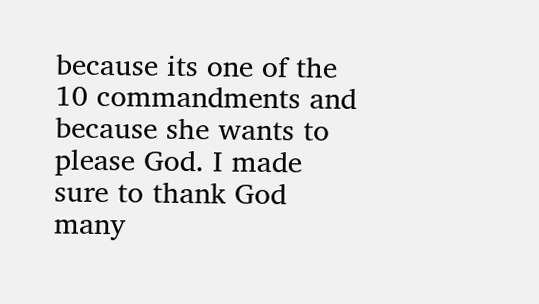because its one of the 10 commandments and because she wants to please God. I made sure to thank God many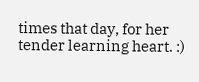times that day, for her tender learning heart. :)